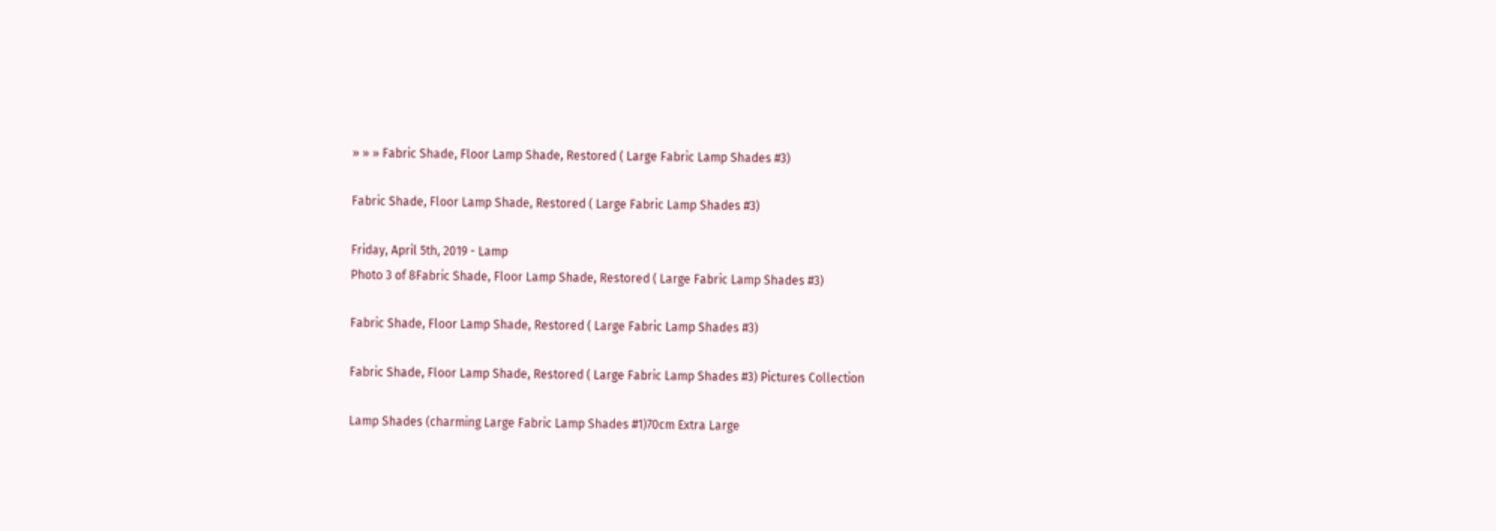» » » Fabric Shade, Floor Lamp Shade, Restored ( Large Fabric Lamp Shades #3)

Fabric Shade, Floor Lamp Shade, Restored ( Large Fabric Lamp Shades #3)

Friday, April 5th, 2019 - Lamp
Photo 3 of 8Fabric Shade, Floor Lamp Shade, Restored ( Large Fabric Lamp Shades #3)

Fabric Shade, Floor Lamp Shade, Restored ( Large Fabric Lamp Shades #3)

Fabric Shade, Floor Lamp Shade, Restored ( Large Fabric Lamp Shades #3) Pictures Collection

Lamp Shades (charming Large Fabric Lamp Shades #1)70cm Extra Large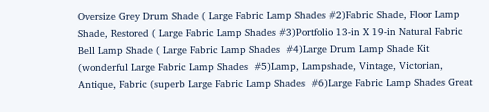Oversize Grey Drum Shade ( Large Fabric Lamp Shades #2)Fabric Shade, Floor Lamp Shade, Restored ( Large Fabric Lamp Shades #3)Portfolio 13-in X 19-in Natural Fabric Bell Lamp Shade ( Large Fabric Lamp Shades  #4)Large Drum Lamp Shade Kit (wonderful Large Fabric Lamp Shades  #5)Lamp, Lampshade, Vintage, Victorian, Antique, Fabric (superb Large Fabric Lamp Shades  #6)Large Fabric Lamp Shades Great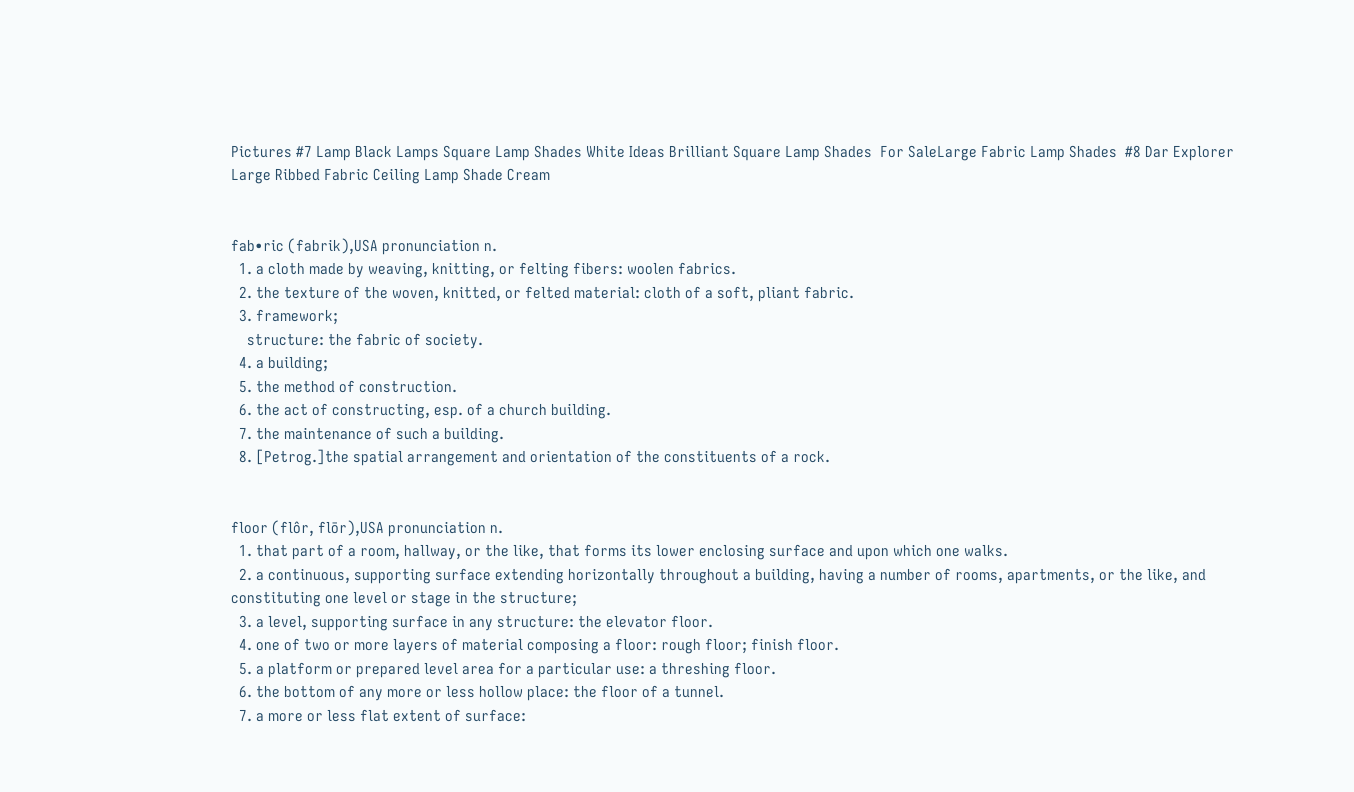Pictures #7 Lamp Black Lamps Square Lamp Shades White Ideas Brilliant Square Lamp Shades  For SaleLarge Fabric Lamp Shades  #8 Dar Explorer Large Ribbed Fabric Ceiling Lamp Shade Cream


fab•ric (fabrik),USA pronunciation n.
  1. a cloth made by weaving, knitting, or felting fibers: woolen fabrics.
  2. the texture of the woven, knitted, or felted material: cloth of a soft, pliant fabric.
  3. framework;
    structure: the fabric of society.
  4. a building;
  5. the method of construction.
  6. the act of constructing, esp. of a church building.
  7. the maintenance of such a building.
  8. [Petrog.]the spatial arrangement and orientation of the constituents of a rock.


floor (flôr, flōr),USA pronunciation n.
  1. that part of a room, hallway, or the like, that forms its lower enclosing surface and upon which one walks.
  2. a continuous, supporting surface extending horizontally throughout a building, having a number of rooms, apartments, or the like, and constituting one level or stage in the structure;
  3. a level, supporting surface in any structure: the elevator floor.
  4. one of two or more layers of material composing a floor: rough floor; finish floor.
  5. a platform or prepared level area for a particular use: a threshing floor.
  6. the bottom of any more or less hollow place: the floor of a tunnel.
  7. a more or less flat extent of surface: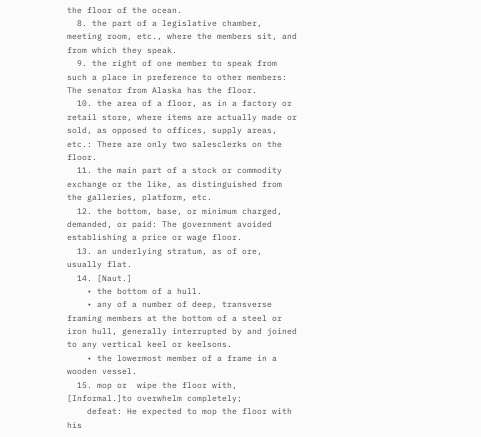the floor of the ocean.
  8. the part of a legislative chamber, meeting room, etc., where the members sit, and from which they speak.
  9. the right of one member to speak from such a place in preference to other members: The senator from Alaska has the floor.
  10. the area of a floor, as in a factory or retail store, where items are actually made or sold, as opposed to offices, supply areas, etc.: There are only two salesclerks on the floor.
  11. the main part of a stock or commodity exchange or the like, as distinguished from the galleries, platform, etc.
  12. the bottom, base, or minimum charged, demanded, or paid: The government avoided establishing a price or wage floor.
  13. an underlying stratum, as of ore, usually flat.
  14. [Naut.]
    • the bottom of a hull.
    • any of a number of deep, transverse framing members at the bottom of a steel or iron hull, generally interrupted by and joined to any vertical keel or keelsons.
    • the lowermost member of a frame in a wooden vessel.
  15. mop or  wipe the floor with, [Informal.]to overwhelm completely;
    defeat: He expected to mop the floor with his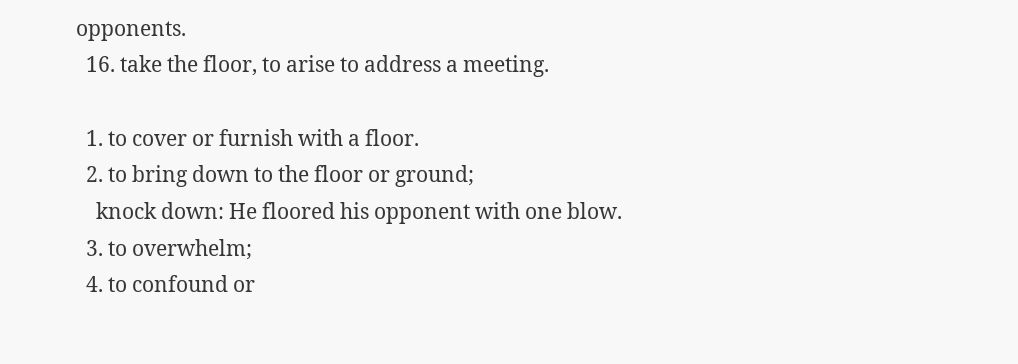opponents.
  16. take the floor, to arise to address a meeting.

  1. to cover or furnish with a floor.
  2. to bring down to the floor or ground;
    knock down: He floored his opponent with one blow.
  3. to overwhelm;
  4. to confound or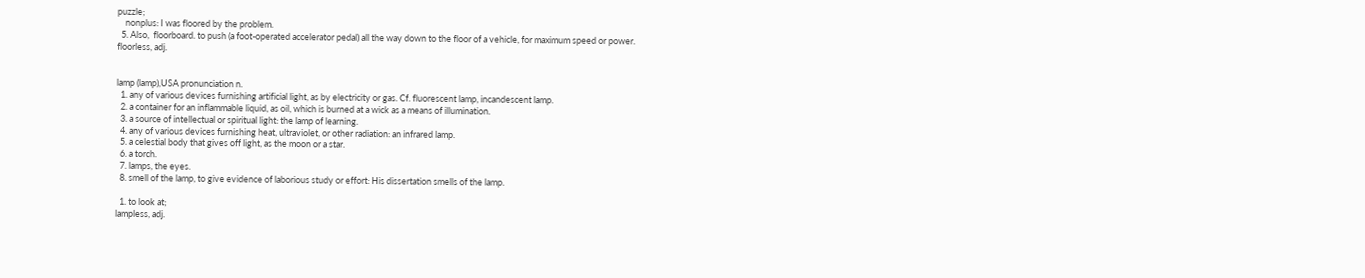puzzle;
    nonplus: I was floored by the problem.
  5. Also,  floorboard. to push (a foot-operated accelerator pedal) all the way down to the floor of a vehicle, for maximum speed or power.
floorless, adj.


lamp (lamp),USA pronunciation n.
  1. any of various devices furnishing artificial light, as by electricity or gas. Cf. fluorescent lamp, incandescent lamp.
  2. a container for an inflammable liquid, as oil, which is burned at a wick as a means of illumination.
  3. a source of intellectual or spiritual light: the lamp of learning.
  4. any of various devices furnishing heat, ultraviolet, or other radiation: an infrared lamp.
  5. a celestial body that gives off light, as the moon or a star.
  6. a torch.
  7. lamps, the eyes.
  8. smell of the lamp, to give evidence of laborious study or effort: His dissertation smells of the lamp.

  1. to look at;
lampless, adj.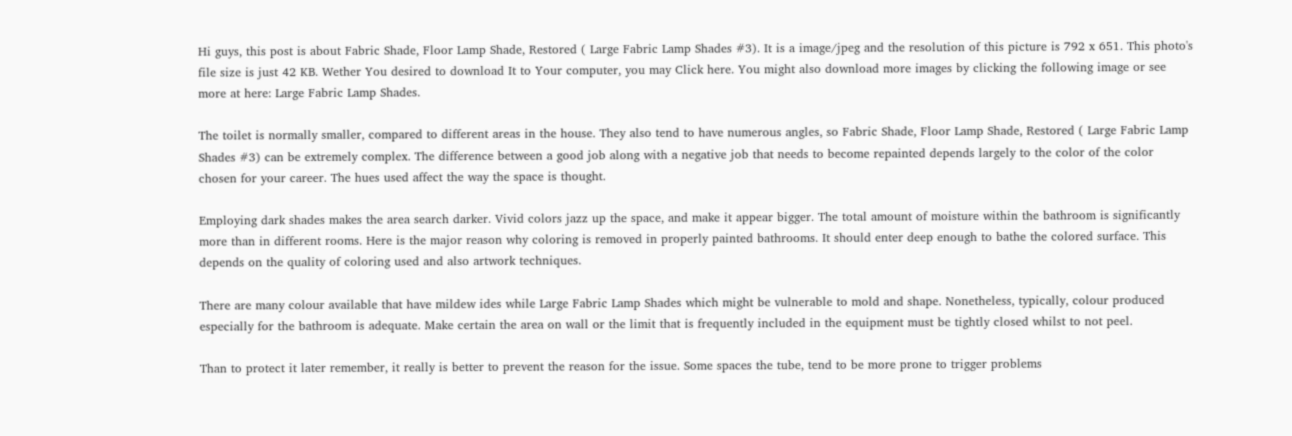Hi guys, this post is about Fabric Shade, Floor Lamp Shade, Restored ( Large Fabric Lamp Shades #3). It is a image/jpeg and the resolution of this picture is 792 x 651. This photo's file size is just 42 KB. Wether You desired to download It to Your computer, you may Click here. You might also download more images by clicking the following image or see more at here: Large Fabric Lamp Shades.

The toilet is normally smaller, compared to different areas in the house. They also tend to have numerous angles, so Fabric Shade, Floor Lamp Shade, Restored ( Large Fabric Lamp Shades #3) can be extremely complex. The difference between a good job along with a negative job that needs to become repainted depends largely to the color of the color chosen for your career. The hues used affect the way the space is thought.

Employing dark shades makes the area search darker. Vivid colors jazz up the space, and make it appear bigger. The total amount of moisture within the bathroom is significantly more than in different rooms. Here is the major reason why coloring is removed in properly painted bathrooms. It should enter deep enough to bathe the colored surface. This depends on the quality of coloring used and also artwork techniques.

There are many colour available that have mildew ides while Large Fabric Lamp Shades which might be vulnerable to mold and shape. Nonetheless, typically, colour produced especially for the bathroom is adequate. Make certain the area on wall or the limit that is frequently included in the equipment must be tightly closed whilst to not peel.

Than to protect it later remember, it really is better to prevent the reason for the issue. Some spaces the tube, tend to be more prone to trigger problems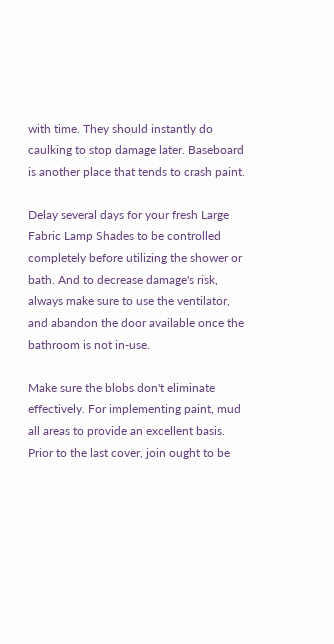with time. They should instantly do caulking to stop damage later. Baseboard is another place that tends to crash paint.

Delay several days for your fresh Large Fabric Lamp Shades to be controlled completely before utilizing the shower or bath. And to decrease damage's risk, always make sure to use the ventilator, and abandon the door available once the bathroom is not in-use.

Make sure the blobs don't eliminate effectively. For implementing paint, mud all areas to provide an excellent basis. Prior to the last cover, join ought to be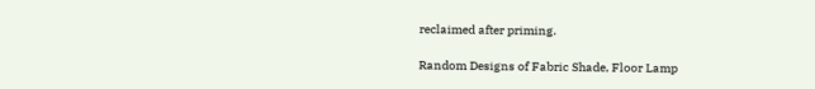reclaimed after priming.

Random Designs of Fabric Shade, Floor Lamp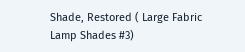Shade, Restored ( Large Fabric Lamp Shades #3)